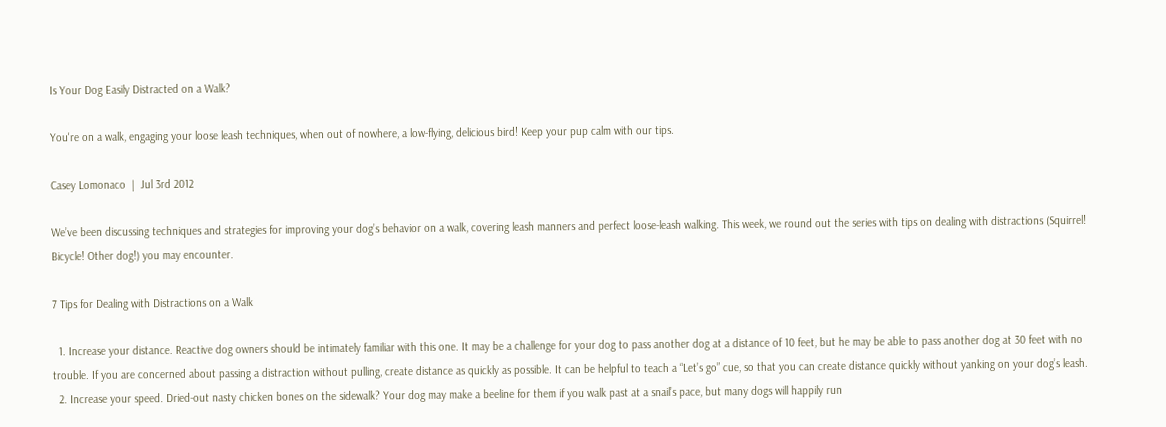Is Your Dog Easily Distracted on a Walk?

You're on a walk, engaging your loose leash techniques, when out of nowhere, a low-flying, delicious bird! Keep your pup calm with our tips.

Casey Lomonaco  |  Jul 3rd 2012

We’ve been discussing techniques and strategies for improving your dog’s behavior on a walk, covering leash manners and perfect loose-leash walking. This week, we round out the series with tips on dealing with distractions (Squirrel! Bicycle! Other dog!) you may encounter.

7 Tips for Dealing with Distractions on a Walk

  1. Increase your distance. Reactive dog owners should be intimately familiar with this one. It may be a challenge for your dog to pass another dog at a distance of 10 feet, but he may be able to pass another dog at 30 feet with no trouble. If you are concerned about passing a distraction without pulling, create distance as quickly as possible. It can be helpful to teach a “Let’s go” cue, so that you can create distance quickly without yanking on your dog’s leash.
  2. Increase your speed. Dried-out nasty chicken bones on the sidewalk? Your dog may make a beeline for them if you walk past at a snail’s pace, but many dogs will happily run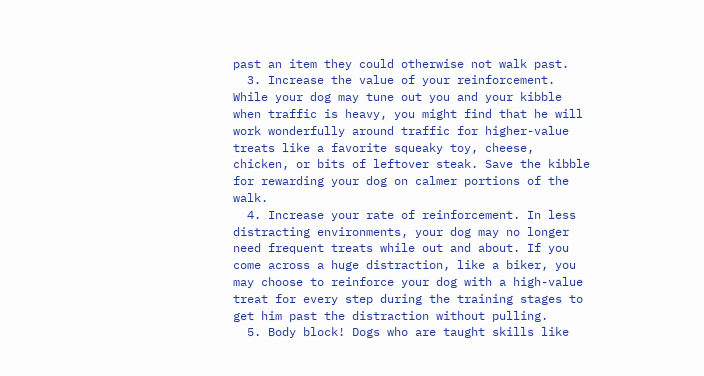past an item they could otherwise not walk past.
  3. Increase the value of your reinforcement. While your dog may tune out you and your kibble when traffic is heavy, you might find that he will work wonderfully around traffic for higher-value treats like a favorite squeaky toy, cheese, chicken, or bits of leftover steak. Save the kibble for rewarding your dog on calmer portions of the walk.
  4. Increase your rate of reinforcement. In less distracting environments, your dog may no longer need frequent treats while out and about. If you come across a huge distraction, like a biker, you may choose to reinforce your dog with a high-value treat for every step during the training stages to get him past the distraction without pulling.
  5. Body block! Dogs who are taught skills like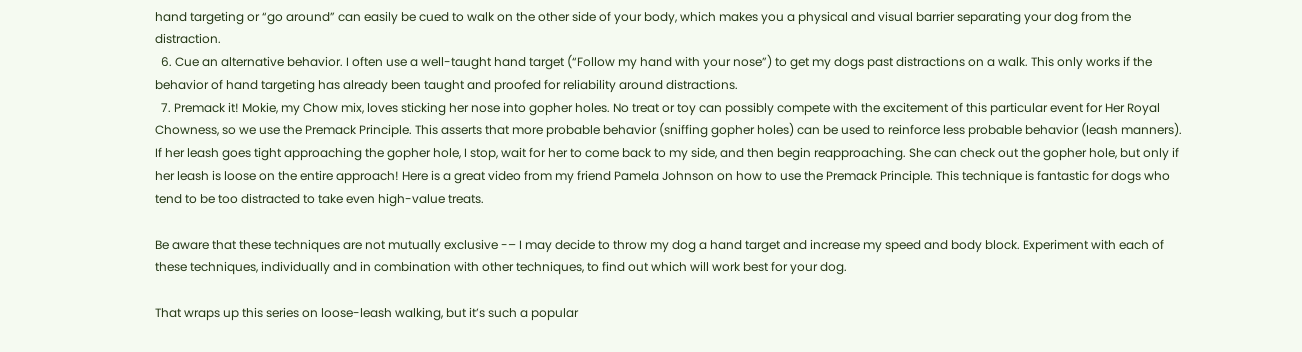hand targeting or “go around” can easily be cued to walk on the other side of your body, which makes you a physical and visual barrier separating your dog from the distraction.
  6. Cue an alternative behavior. I often use a well-taught hand target (“Follow my hand with your nose”) to get my dogs past distractions on a walk. This only works if the behavior of hand targeting has already been taught and proofed for reliability around distractions.
  7. Premack it! Mokie, my Chow mix, loves sticking her nose into gopher holes. No treat or toy can possibly compete with the excitement of this particular event for Her Royal Chowness, so we use the Premack Principle. This asserts that more probable behavior (sniffing gopher holes) can be used to reinforce less probable behavior (leash manners). If her leash goes tight approaching the gopher hole, I stop, wait for her to come back to my side, and then begin reapproaching. She can check out the gopher hole, but only if her leash is loose on the entire approach! Here is a great video from my friend Pamela Johnson on how to use the Premack Principle. This technique is fantastic for dogs who tend to be too distracted to take even high-value treats.

Be aware that these techniques are not mutually exclusive -– I may decide to throw my dog a hand target and increase my speed and body block. Experiment with each of these techniques, individually and in combination with other techniques, to find out which will work best for your dog.

That wraps up this series on loose-leash walking, but it’s such a popular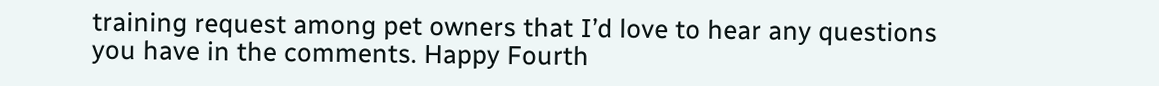training request among pet owners that I’d love to hear any questions you have in the comments. Happy Fourth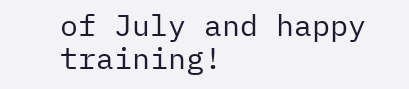of July and happy training!